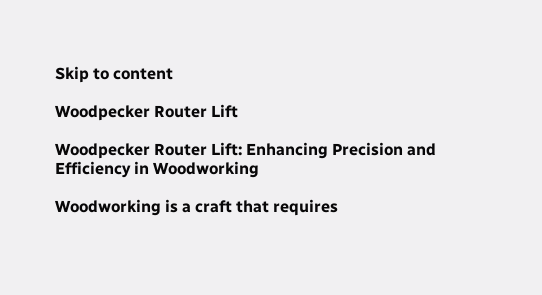Skip to content

Woodpecker Router Lift

Woodpecker Router Lift: Enhancing Precision and Efficiency in Woodworking

Woodworking is a craft that requires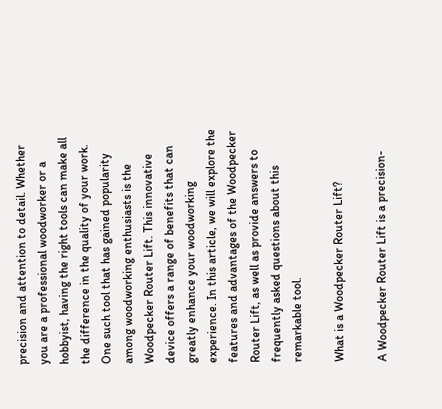precision and attention to detail. Whether you are a professional woodworker or a hobbyist, having the right tools can make all the difference in the quality of your work. One such tool that has gained popularity among woodworking enthusiasts is the Woodpecker Router Lift. This innovative device offers a range of benefits that can greatly enhance your woodworking experience. In this article, we will explore the features and advantages of the Woodpecker Router Lift, as well as provide answers to frequently asked questions about this remarkable tool.

What is a Woodpecker Router Lift?

A Woodpecker Router Lift is a precision-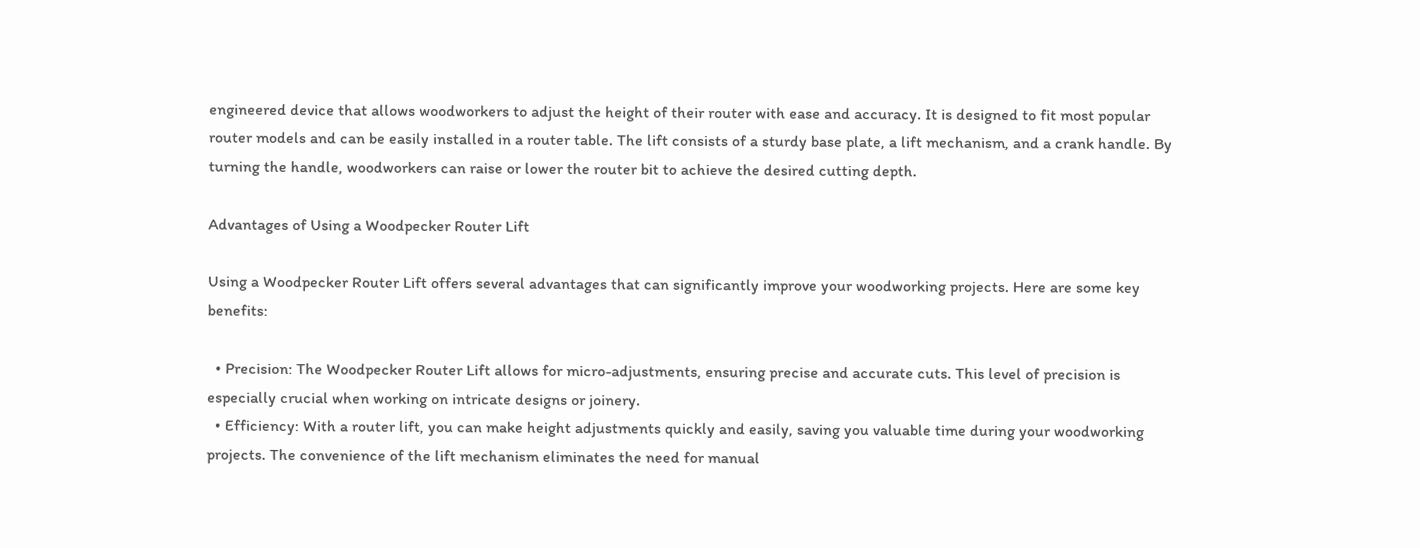engineered device that allows woodworkers to adjust the height of their router with ease and accuracy. It is designed to fit most popular router models and can be easily installed in a router table. The lift consists of a sturdy base plate, a lift mechanism, and a crank handle. By turning the handle, woodworkers can raise or lower the router bit to achieve the desired cutting depth.

Advantages of Using a Woodpecker Router Lift

Using a Woodpecker Router Lift offers several advantages that can significantly improve your woodworking projects. Here are some key benefits:

  • Precision: The Woodpecker Router Lift allows for micro-adjustments, ensuring precise and accurate cuts. This level of precision is especially crucial when working on intricate designs or joinery.
  • Efficiency: With a router lift, you can make height adjustments quickly and easily, saving you valuable time during your woodworking projects. The convenience of the lift mechanism eliminates the need for manual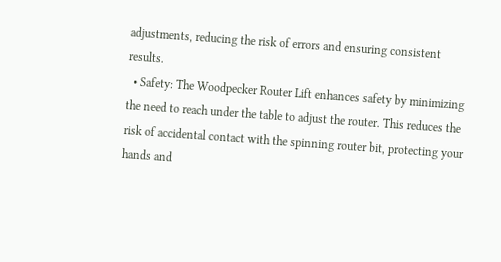adjustments, reducing the risk of errors and ensuring consistent results.
  • Safety: The Woodpecker Router Lift enhances safety by minimizing the need to reach under the table to adjust the router. This reduces the risk of accidental contact with the spinning router bit, protecting your hands and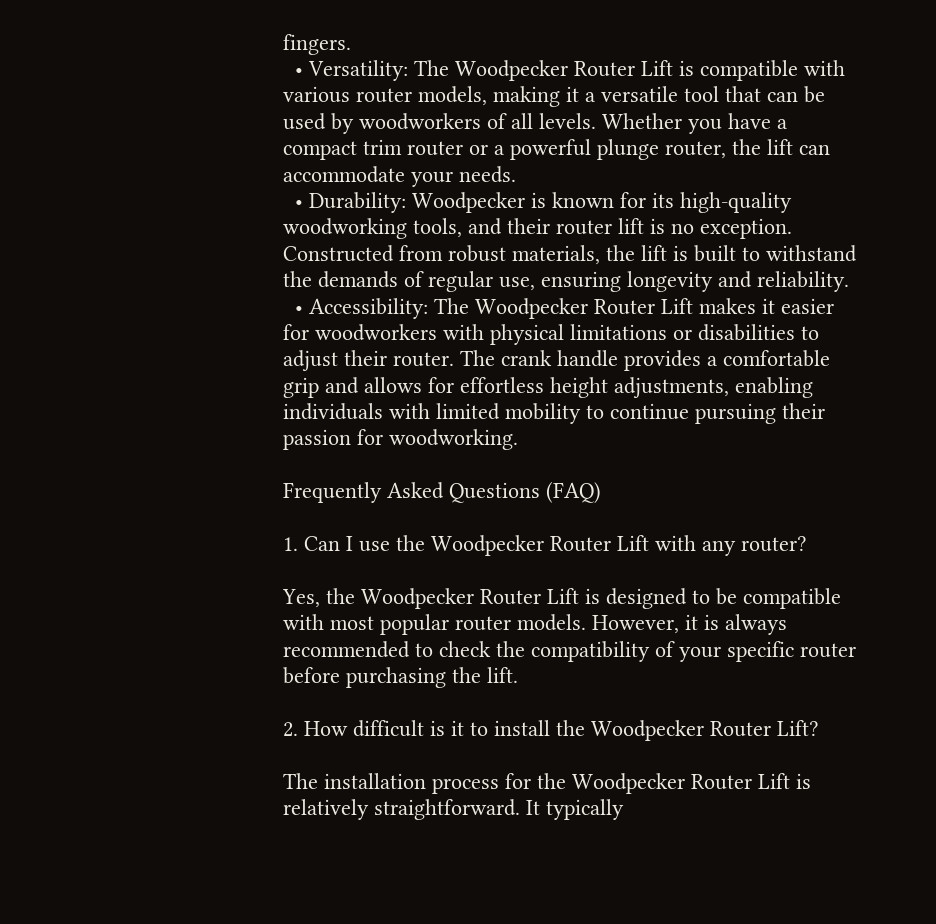fingers.
  • Versatility: The Woodpecker Router Lift is compatible with various router models, making it a versatile tool that can be used by woodworkers of all levels. Whether you have a compact trim router or a powerful plunge router, the lift can accommodate your needs.
  • Durability: Woodpecker is known for its high-quality woodworking tools, and their router lift is no exception. Constructed from robust materials, the lift is built to withstand the demands of regular use, ensuring longevity and reliability.
  • Accessibility: The Woodpecker Router Lift makes it easier for woodworkers with physical limitations or disabilities to adjust their router. The crank handle provides a comfortable grip and allows for effortless height adjustments, enabling individuals with limited mobility to continue pursuing their passion for woodworking.

Frequently Asked Questions (FAQ)

1. Can I use the Woodpecker Router Lift with any router?

Yes, the Woodpecker Router Lift is designed to be compatible with most popular router models. However, it is always recommended to check the compatibility of your specific router before purchasing the lift.

2. How difficult is it to install the Woodpecker Router Lift?

The installation process for the Woodpecker Router Lift is relatively straightforward. It typically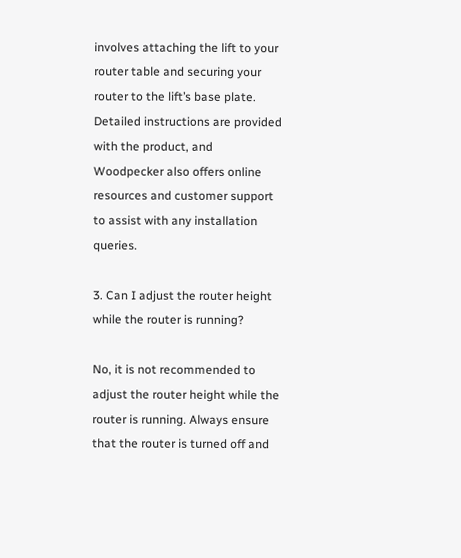involves attaching the lift to your router table and securing your router to the lift’s base plate. Detailed instructions are provided with the product, and Woodpecker also offers online resources and customer support to assist with any installation queries.

3. Can I adjust the router height while the router is running?

No, it is not recommended to adjust the router height while the router is running. Always ensure that the router is turned off and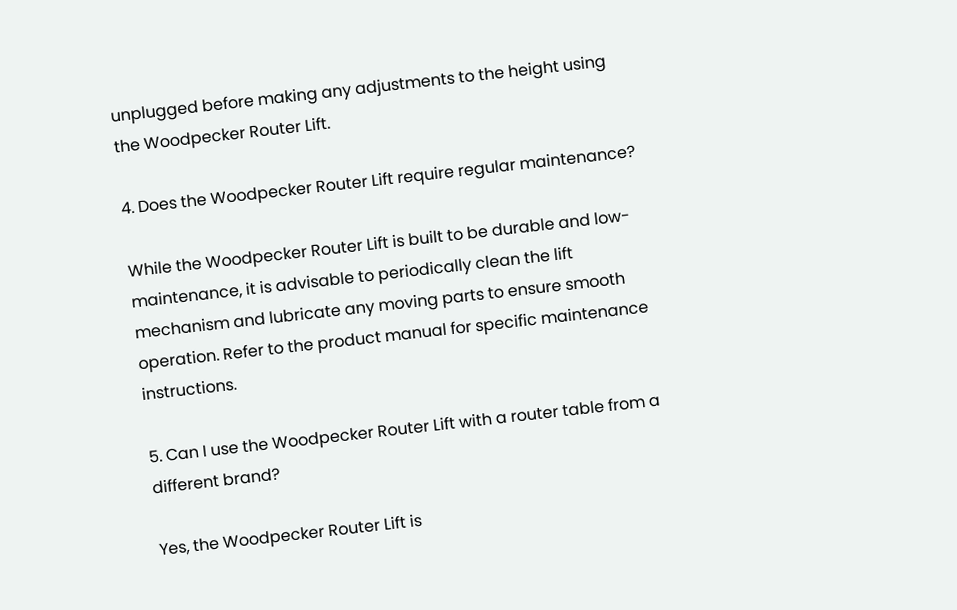unplugged before making any adjustments to the height using the Woodpecker Router Lift.

4. Does the Woodpecker Router Lift require regular maintenance?

While the Woodpecker Router Lift is built to be durable and low-maintenance, it is advisable to periodically clean the lift mechanism and lubricate any moving parts to ensure smooth operation. Refer to the product manual for specific maintenance instructions.

5. Can I use the Woodpecker Router Lift with a router table from a different brand?

Yes, the Woodpecker Router Lift is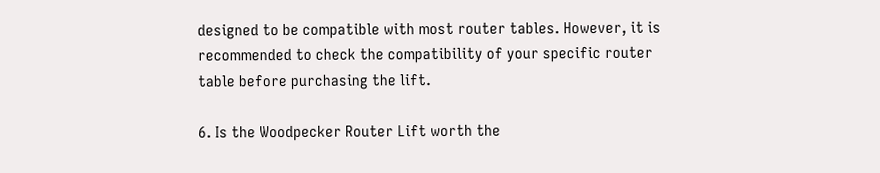designed to be compatible with most router tables. However, it is recommended to check the compatibility of your specific router table before purchasing the lift.

6. Is the Woodpecker Router Lift worth the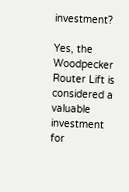investment?

Yes, the Woodpecker Router Lift is considered a valuable investment for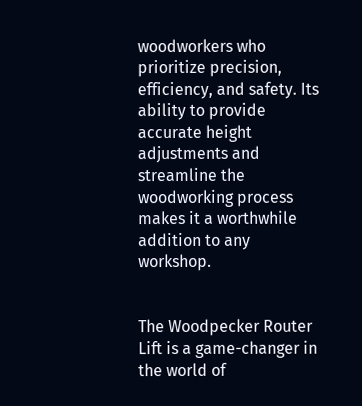woodworkers who prioritize precision, efficiency, and safety. Its ability to provide accurate height adjustments and streamline the woodworking process makes it a worthwhile addition to any workshop.


The Woodpecker Router Lift is a game-changer in the world of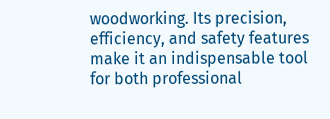woodworking. Its precision, efficiency, and safety features make it an indispensable tool for both professional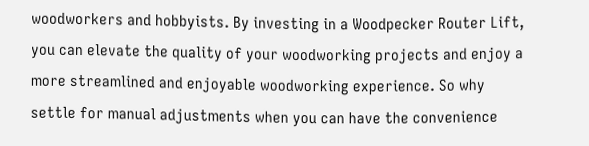woodworkers and hobbyists. By investing in a Woodpecker Router Lift, you can elevate the quality of your woodworking projects and enjoy a more streamlined and enjoyable woodworking experience. So why settle for manual adjustments when you can have the convenience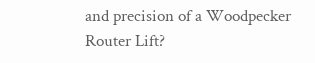and precision of a Woodpecker Router Lift?